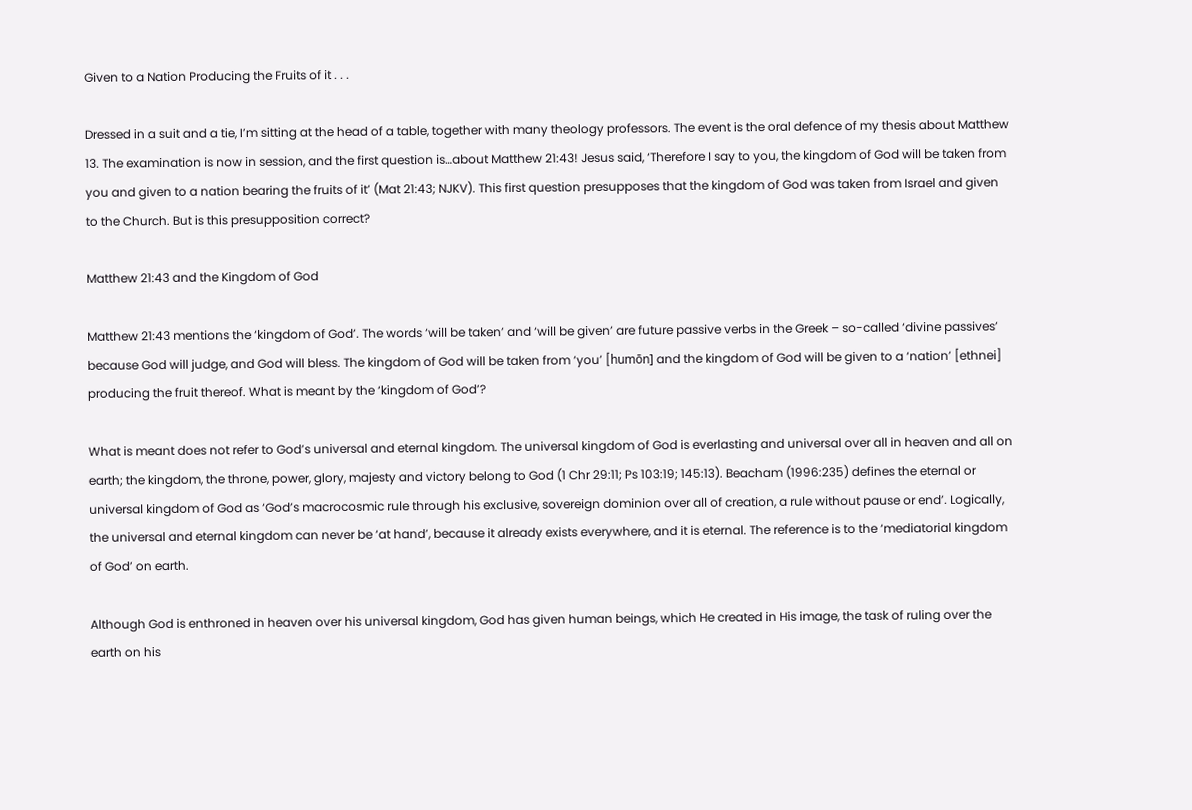Given to a Nation Producing the Fruits of it . . .

Dressed in a suit and a tie, I’m sitting at the head of a table, together with many theology professors. The event is the oral defence of my thesis about Matthew 13. The examination is now in session, and the first question is…about Matthew 21:43! Jesus said, ‘Therefore I say to you, the kingdom of God will be taken from you and given to a nation bearing the fruits of it’ (Mat 21:43; NJKV). This first question presupposes that the kingdom of God was taken from Israel and given to the Church. But is this presupposition correct?

Matthew 21:43 and the Kingdom of God

Matthew 21:43 mentions the ‘kingdom of God’. The words ‘will be taken’ and ‘will be given’ are future passive verbs in the Greek – so-called ‘divine passives’ because God will judge, and God will bless. The kingdom of God will be taken from ‘you’ [humōn] and the kingdom of God will be given to a ‘nation’ [ethnei] producing the fruit thereof. What is meant by the ‘kingdom of God’?

What is meant does not refer to God’s universal and eternal kingdom. The universal kingdom of God is everlasting and universal over all in heaven and all on earth; the kingdom, the throne, power, glory, majesty and victory belong to God (1 Chr 29:11; Ps 103:19; 145:13). Beacham (1996:235) defines the eternal or universal kingdom of God as ‘God’s macrocosmic rule through his exclusive, sovereign dominion over all of creation, a rule without pause or end’. Logically, the universal and eternal kingdom can never be ‘at hand’, because it already exists everywhere, and it is eternal. The reference is to the ‘mediatorial kingdom of God’ on earth.

Although God is enthroned in heaven over his universal kingdom, God has given human beings, which He created in His image, the task of ruling over the earth on his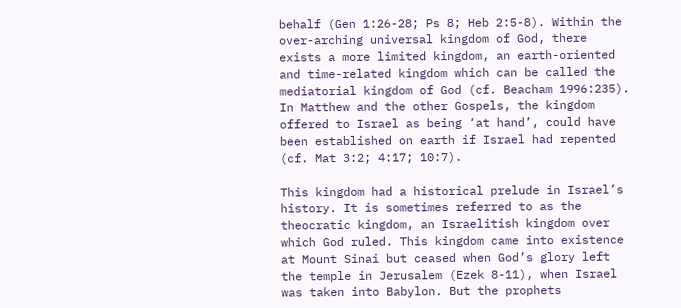behalf (Gen 1:26-28; Ps 8; Heb 2:5-8). Within the over-arching universal kingdom of God, there exists a more limited kingdom, an earth-oriented and time-related kingdom which can be called the mediatorial kingdom of God (cf. Beacham 1996:235). In Matthew and the other Gospels, the kingdom offered to Israel as being ‘at hand’, could have been established on earth if Israel had repented (cf. Mat 3:2; 4:17; 10:7).

This kingdom had a historical prelude in Israel’s history. It is sometimes referred to as the theocratic kingdom, an Israelitish kingdom over which God ruled. This kingdom came into existence at Mount Sinai but ceased when God’s glory left the temple in Jerusalem (Ezek 8-11), when Israel was taken into Babylon. But the prophets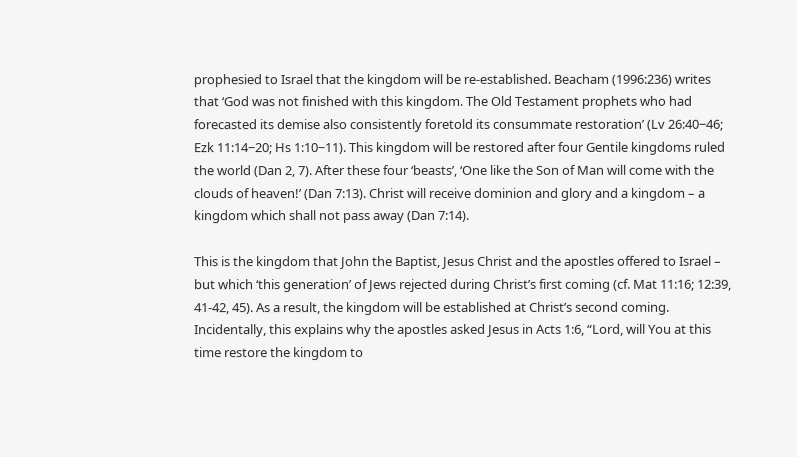prophesied to Israel that the kingdom will be re-established. Beacham (1996:236) writes that ‘God was not finished with this kingdom. The Old Testament prophets who had forecasted its demise also consistently foretold its consummate restoration’ (Lv 26:40−46; Ezk 11:14−20; Hs 1:10−11). This kingdom will be restored after four Gentile kingdoms ruled the world (Dan 2, 7). After these four ‘beasts’, ‘One like the Son of Man will come with the clouds of heaven!’ (Dan 7:13). Christ will receive dominion and glory and a kingdom – a kingdom which shall not pass away (Dan 7:14).

This is the kingdom that John the Baptist, Jesus Christ and the apostles offered to Israel – but which ‘this generation’ of Jews rejected during Christ’s first coming (cf. Mat 11:16; 12:39, 41-42, 45). As a result, the kingdom will be established at Christ’s second coming. Incidentally, this explains why the apostles asked Jesus in Acts 1:6, “Lord, will You at this time restore the kingdom to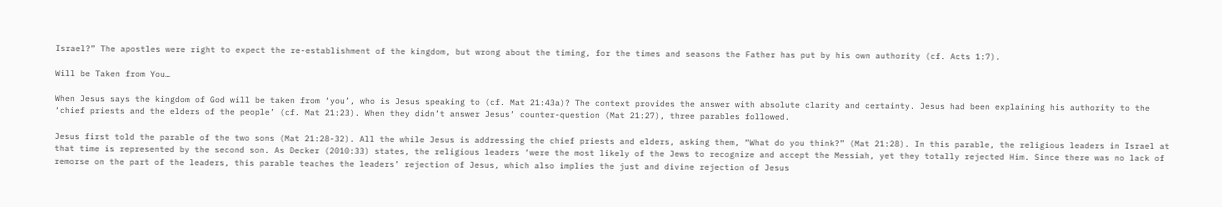Israel?” The apostles were right to expect the re-establishment of the kingdom, but wrong about the timing, for the times and seasons the Father has put by his own authority (cf. Acts 1:7).

Will be Taken from You…

When Jesus says the kingdom of God will be taken from ‘you’, who is Jesus speaking to (cf. Mat 21:43a)? The context provides the answer with absolute clarity and certainty. Jesus had been explaining his authority to the ‘chief priests and the elders of the people’ (cf. Mat 21:23). When they didn’t answer Jesus’ counter-question (Mat 21:27), three parables followed.

Jesus first told the parable of the two sons (Mat 21:28-32). All the while Jesus is addressing the chief priests and elders, asking them, “What do you think?” (Mat 21:28). In this parable, the religious leaders in Israel at that time is represented by the second son. As Decker (2010:33) states, the religious leaders ‘were the most likely of the Jews to recognize and accept the Messiah, yet they totally rejected Him. Since there was no lack of remorse on the part of the leaders, this parable teaches the leaders’ rejection of Jesus, which also implies the just and divine rejection of Jesus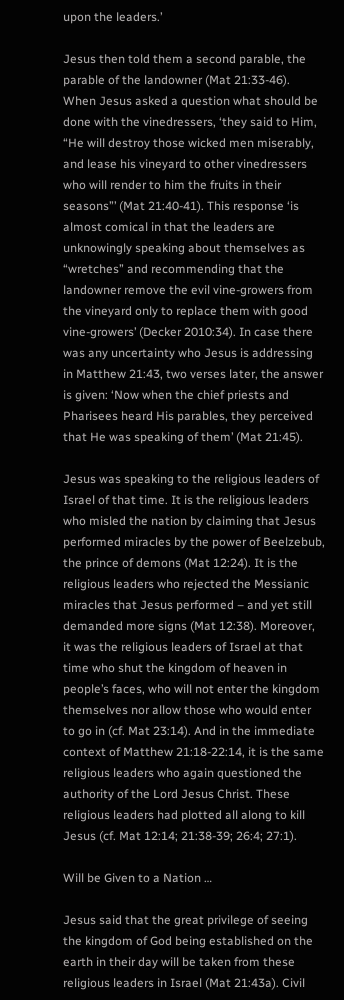upon the leaders.’

Jesus then told them a second parable, the parable of the landowner (Mat 21:33-46). When Jesus asked a question what should be done with the vinedressers, ‘they said to Him, “He will destroy those wicked men miserably, and lease his vineyard to other vinedressers who will render to him the fruits in their seasons”’ (Mat 21:40-41). This response ‘is almost comical in that the leaders are unknowingly speaking about themselves as “wretches” and recommending that the landowner remove the evil vine‐growers from the vineyard only to replace them with good vine‐growers’ (Decker 2010:34). In case there was any uncertainty who Jesus is addressing in Matthew 21:43, two verses later, the answer is given: ‘Now when the chief priests and Pharisees heard His parables, they perceived that He was speaking of them’ (Mat 21:45).

Jesus was speaking to the religious leaders of Israel of that time. It is the religious leaders who misled the nation by claiming that Jesus performed miracles by the power of Beelzebub, the prince of demons (Mat 12:24). It is the religious leaders who rejected the Messianic miracles that Jesus performed – and yet still demanded more signs (Mat 12:38). Moreover, it was the religious leaders of Israel at that time who shut the kingdom of heaven in people’s faces, who will not enter the kingdom themselves nor allow those who would enter to go in (cf. Mat 23:14). And in the immediate context of Matthew 21:18-22:14, it is the same religious leaders who again questioned the authority of the Lord Jesus Christ. These religious leaders had plotted all along to kill Jesus (cf. Mat 12:14; 21:38-39; 26:4; 27:1).

Will be Given to a Nation …

Jesus said that the great privilege of seeing the kingdom of God being established on the earth in their day will be taken from these religious leaders in Israel (Mat 21:43a). Civil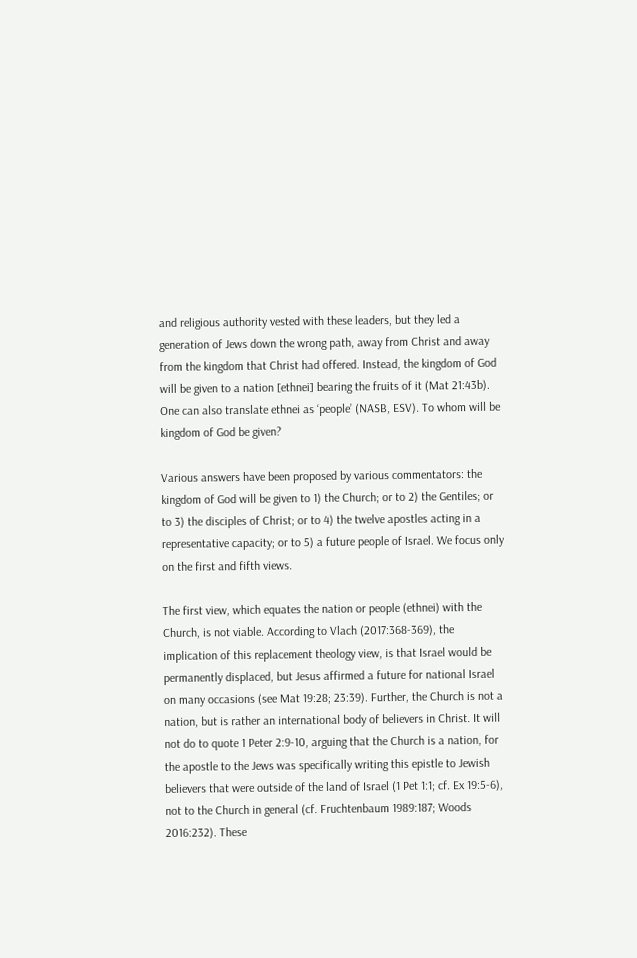and religious authority vested with these leaders, but they led a generation of Jews down the wrong path, away from Christ and away from the kingdom that Christ had offered. Instead, the kingdom of God will be given to a nation [ethnei] bearing the fruits of it (Mat 21:43b). One can also translate ethnei as ‘people’ (NASB, ESV). To whom will be kingdom of God be given?

Various answers have been proposed by various commentators: the kingdom of God will be given to 1) the Church; or to 2) the Gentiles; or to 3) the disciples of Christ; or to 4) the twelve apostles acting in a representative capacity; or to 5) a future people of Israel. We focus only on the first and fifth views.

The first view, which equates the nation or people (ethnei) with the Church, is not viable. According to Vlach (2017:368-369), the implication of this replacement theology view, is that Israel would be permanently displaced, but Jesus affirmed a future for national Israel on many occasions (see Mat 19:28; 23:39). Further, the Church is not a nation, but is rather an international body of believers in Christ. It will not do to quote 1 Peter 2:9-10, arguing that the Church is a nation, for the apostle to the Jews was specifically writing this epistle to Jewish believers that were outside of the land of Israel (1 Pet 1:1; cf. Ex 19:5-6), not to the Church in general (cf. Fruchtenbaum 1989:187; Woods 2016:232). These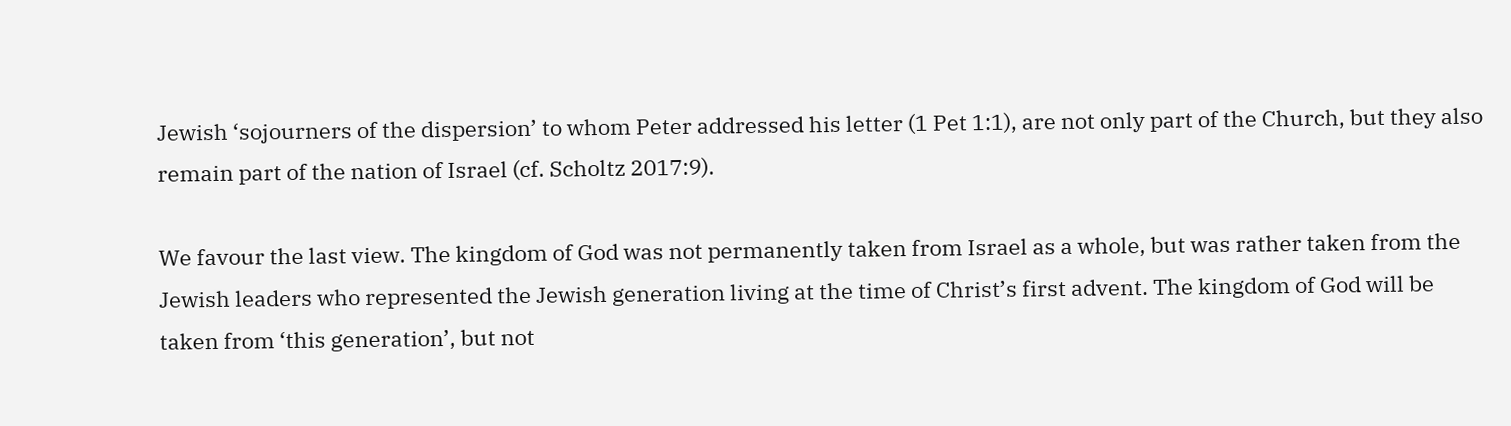Jewish ‘sojourners of the dispersion’ to whom Peter addressed his letter (1 Pet 1:1), are not only part of the Church, but they also remain part of the nation of Israel (cf. Scholtz 2017:9).

We favour the last view. The kingdom of God was not permanently taken from Israel as a whole, but was rather taken from the Jewish leaders who represented the Jewish generation living at the time of Christ’s first advent. The kingdom of God will be taken from ‘this generation’, but not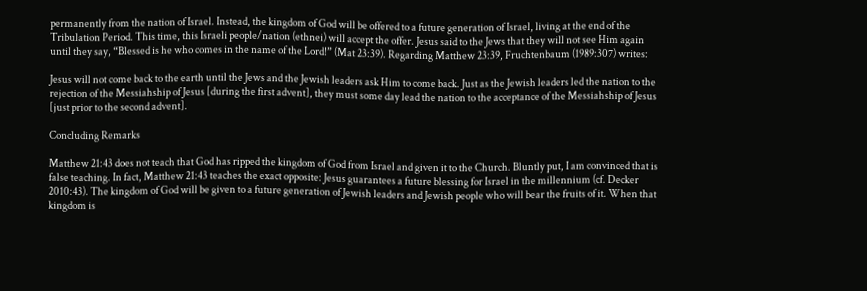permanently from the nation of Israel. Instead, the kingdom of God will be offered to a future generation of Israel, living at the end of the Tribulation Period. This time, this Israeli people/nation (ethnei) will accept the offer. Jesus said to the Jews that they will not see Him again until they say, “Blessed is he who comes in the name of the Lord!” (Mat 23:39). Regarding Matthew 23:39, Fruchtenbaum (1989:307) writes:

Jesus will not come back to the earth until the Jews and the Jewish leaders ask Him to come back. Just as the Jewish leaders led the nation to the rejection of the Messiahship of Jesus [during the first advent], they must some day lead the nation to the acceptance of the Messiahship of Jesus [just prior to the second advent].

Concluding Remarks

Matthew 21:43 does not teach that God has ripped the kingdom of God from Israel and given it to the Church. Bluntly put, I am convinced that is false teaching. In fact, Matthew 21:43 teaches the exact opposite: Jesus guarantees a future blessing for Israel in the millennium (cf. Decker 2010:43). The kingdom of God will be given to a future generation of Jewish leaders and Jewish people who will bear the fruits of it. When that kingdom is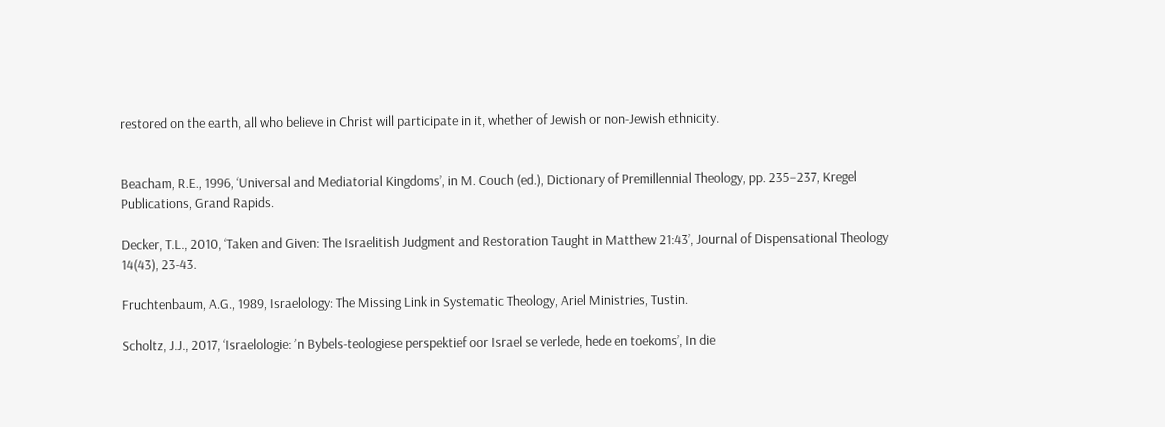restored on the earth, all who believe in Christ will participate in it, whether of Jewish or non-Jewish ethnicity.


Beacham, R.E., 1996, ‘Universal and Mediatorial Kingdoms’, in M. Couch (ed.), Dictionary of Premillennial Theology, pp. 235−237, Kregel Publications, Grand Rapids.

Decker, T.L., 2010, ‘Taken and Given: The Israelitish Judgment and Restoration Taught in Matthew 21:43’, Journal of Dispensational Theology 14(43), 23-43.

Fruchtenbaum, A.G., 1989, Israelology: The Missing Link in Systematic Theology, Ariel Ministries, Tustin.

Scholtz, J.J., 2017, ‘Israelologie: ʼn Bybels-teologiese perspektief oor Israel se verlede, hede en toekoms’, In die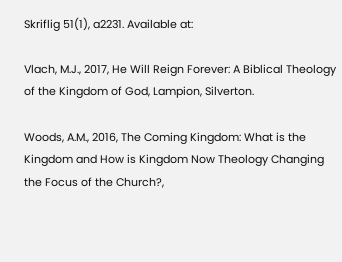Skriflig 51(1), a2231. Available at:

Vlach, M.J., 2017, He Will Reign Forever: A Biblical Theology of the Kingdom of God, Lampion, Silverton.

Woods, A.M., 2016, The Coming Kingdom: What is the Kingdom and How is Kingdom Now Theology Changing the Focus of the Church?,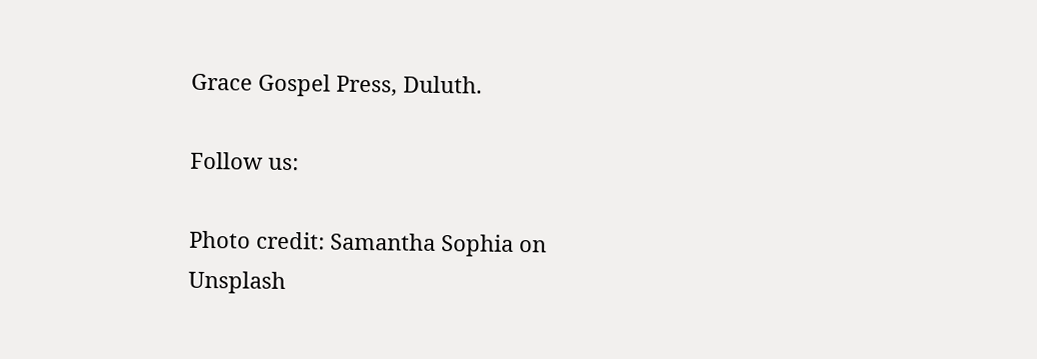Grace Gospel Press, Duluth.

Follow us:

Photo credit: Samantha Sophia on Unsplash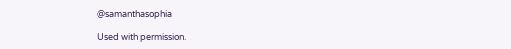@samanthasophia

Used with permission.